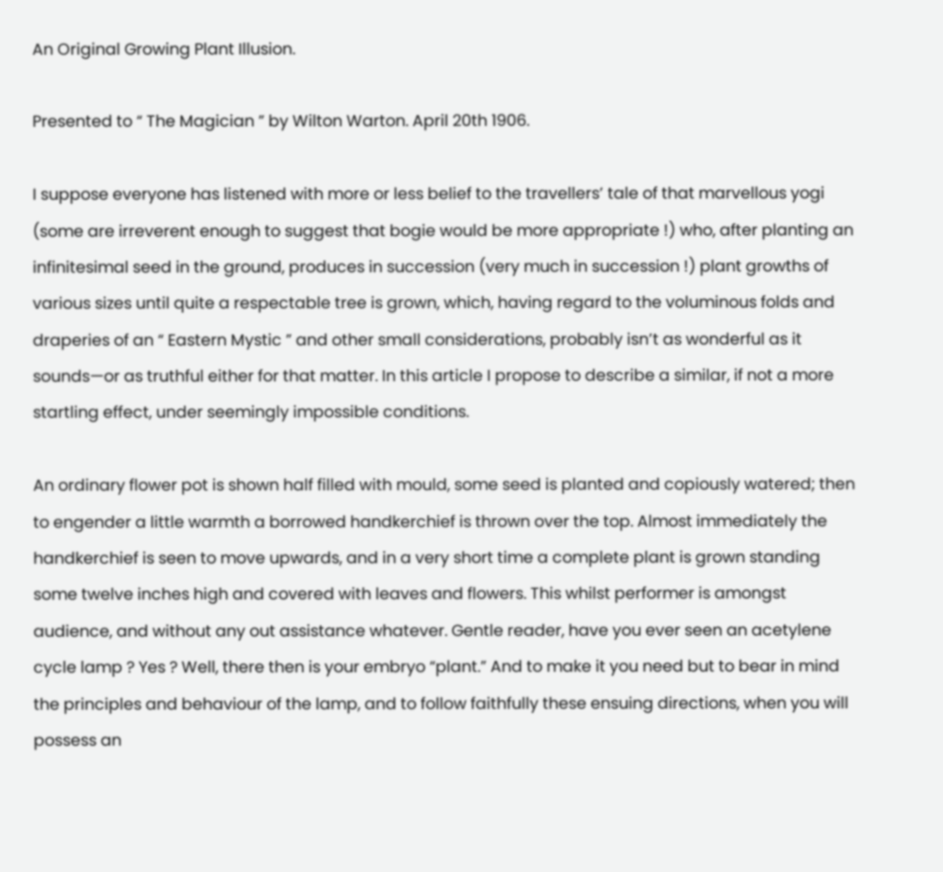An Original Growing Plant Illusion.

Presented to “ The Magician ” by Wilton Warton. April 20th 1906.

I suppose everyone has listened with more or less belief to the travellers’ tale of that marvellous yogi (some are irreverent enough to suggest that bogie would be more appropriate !) who, after planting an infinitesimal seed in the ground, produces in succession (very much in succession !) plant growths of various sizes until quite a respectable tree is grown, which, having regard to the voluminous folds and draperies of an “ Eastern Mystic ” and other small considerations, probably isn’t as wonderful as it sounds—or as truthful either for that matter. In this article I propose to describe a similar, if not a more startling effect, under seemingly impossible conditions.

An ordinary flower pot is shown half filled with mould, some seed is planted and copiously watered; then to engender a little warmth a borrowed handkerchief is thrown over the top. Almost immediately the handkerchief is seen to move upwards, and in a very short time a complete plant is grown standing some twelve inches high and covered with leaves and flowers. This whilst performer is amongst audience, and without any out assistance whatever. Gentle reader, have you ever seen an acetylene cycle lamp ? Yes ? Well, there then is your embryo “plant.” And to make it you need but to bear in mind the principles and behaviour of the lamp, and to follow faithfully these ensuing directions, when you will possess an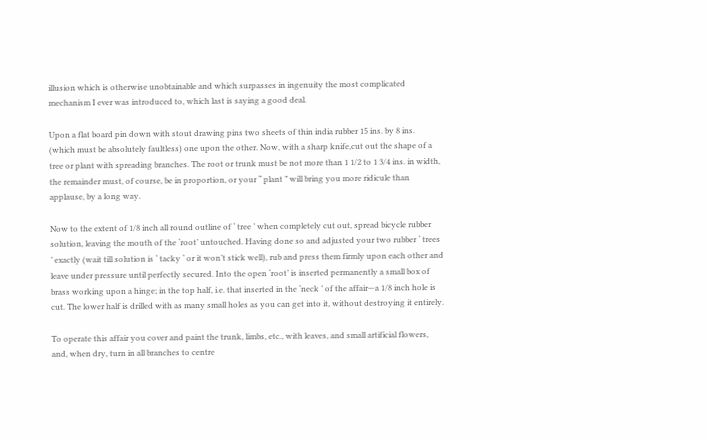illusion which is otherwise unobtainable and which surpasses in ingenuity the most complicated mechanism I ever was introduced to, which last is saying a good deal.

Upon a flat board pin down with stout drawing pins two sheets of thin india rubber 15 ins. by 8 ins. (which must be absolutely faultless) one upon the other. Now, with a sharp knife,cut out the shape of a tree or plant with spreading branches. The root or trunk must be not more than 1 1/2 to 1 3/4 ins. in width, the remainder must, of course, be in proportion, or your “ plant ” will bring you more ridicule than applause, by a long way.

Now to the extent of 1/8 inch all round outline of ‘ tree ’ when completely cut out, spread bicycle rubber solution, leaving the mouth of the ‘root’ untouched. Having done so and adjusted your two rubber ‘ trees ’ exactly (wait till solution is ‘ tacky ‘ or it won’t stick well), rub and press them firmly upon each other and leave under pressure until perfectly secured. Into the open ‘root’ is inserted permanently a small box of brass working upon a hinge; in the top half, i.e. that inserted in the ‘neck ’ of the affair—a 1/8 inch hole is cut. The lower half is drilled with as many small holes as you can get into it, without destroying it entirely.

To operate this affair you cover and paint the trunk, limbs, etc., with leaves, and small artificial flowers, and, when dry, turn in all branches to centre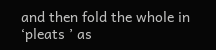and then fold the whole in ‘pleats ’ as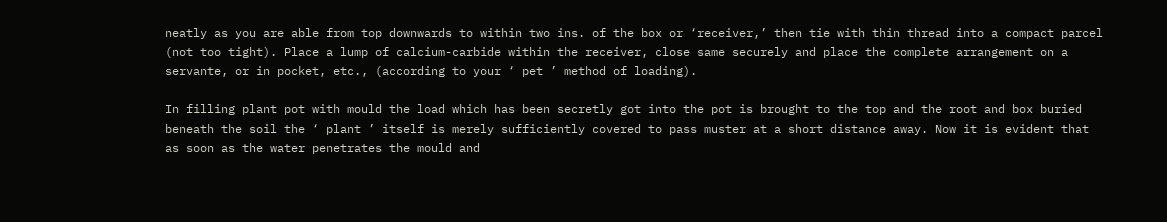neatly as you are able from top downwards to within two ins. of the box or ‘receiver,’ then tie with thin thread into a compact parcel (not too tight). Place a lump of calcium-carbide within the receiver, close same securely and place the complete arrangement on a servante, or in pocket, etc., (according to your ‘ pet ’ method of loading).

In filling plant pot with mould the load which has been secretly got into the pot is brought to the top and the root and box buried beneath the soil the ‘ plant ’ itself is merely sufficiently covered to pass muster at a short distance away. Now it is evident that as soon as the water penetrates the mould and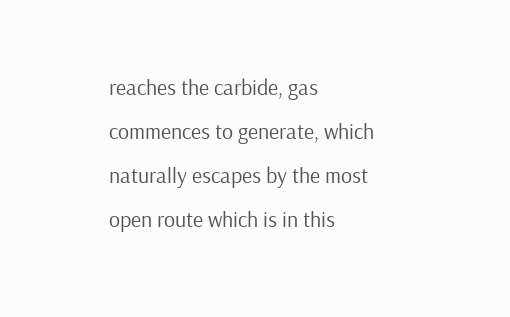reaches the carbide, gas commences to generate, which naturally escapes by the most open route which is in this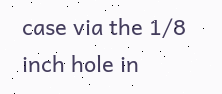case via the 1/8 inch hole in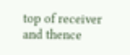top of receiver and thence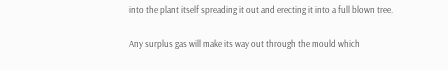into the plant itself spreading it out and erecting it into a full blown tree.

Any surplus gas will make its way out through the mould which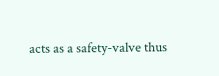acts as a safety-valve thus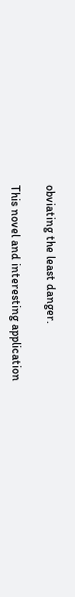obviating the least danger.

This novel and interesting application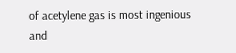of acetylene gas is most ingenious and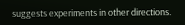suggests experiments in other directions.